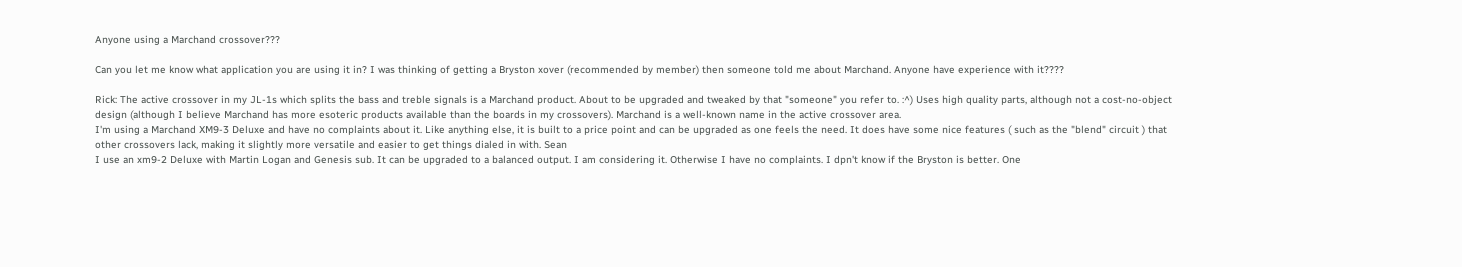Anyone using a Marchand crossover???

Can you let me know what application you are using it in? I was thinking of getting a Bryston xover (recommended by member) then someone told me about Marchand. Anyone have experience with it????

Rick: The active crossover in my JL-1s which splits the bass and treble signals is a Marchand product. About to be upgraded and tweaked by that "someone" you refer to. :^) Uses high quality parts, although not a cost-no-object design (although I believe Marchand has more esoteric products available than the boards in my crossovers). Marchand is a well-known name in the active crossover area.
I'm using a Marchand XM9-3 Deluxe and have no complaints about it. Like anything else, it is built to a price point and can be upgraded as one feels the need. It does have some nice features ( such as the "blend" circuit ) that other crossovers lack, making it slightly more versatile and easier to get things dialed in with. Sean
I use an xm9-2 Deluxe with Martin Logan and Genesis sub. It can be upgraded to a balanced output. I am considering it. Otherwise I have no complaints. I dpn't know if the Bryston is better. One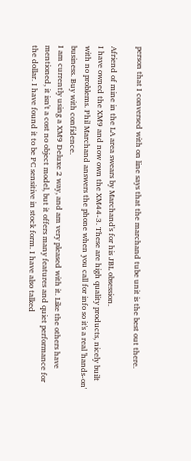person that I conversed with on line says that the marchand tube unit is the best out there.

Afriend of mine in the LA area swears by Marchand's for his JBL obsession.
I have owned the XM9 and now own the XM44-3. These are high quality products, nicely built with no problems. Phil Marchand answers the phone when you call for info so it's a real 'hands-on' business. Buy with confidence.
I am currently using a XM9 Deluxe 2 way, and am very pleased with it. Like the others have mentioned, it isn't a cost no object model, but it offers many features and quiet performance for the dollar. I have found it to be PC sensitive in stock form. I have also talked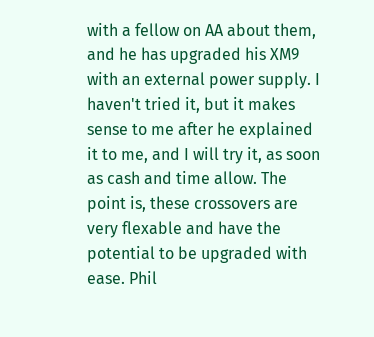with a fellow on AA about them, and he has upgraded his XM9 with an external power supply. I haven't tried it, but it makes sense to me after he explained it to me, and I will try it, as soon as cash and time allow. The point is, these crossovers are very flexable and have the potential to be upgraded with ease. Phil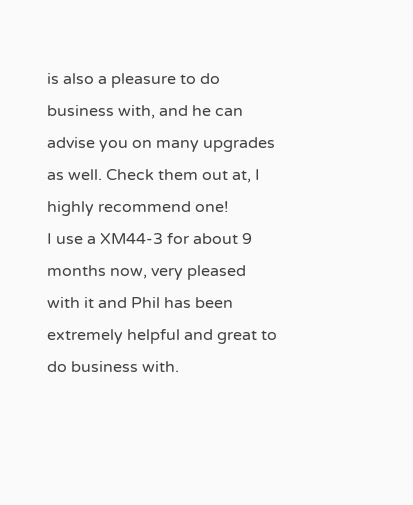is also a pleasure to do business with, and he can advise you on many upgrades as well. Check them out at, I highly recommend one!
I use a XM44-3 for about 9 months now, very pleased with it and Phil has been extremely helpful and great to do business with.